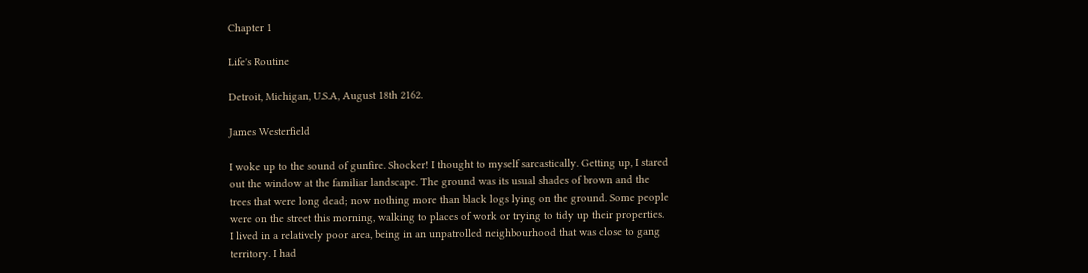Chapter 1

Life's Routine

Detroit, Michigan, U.S.A, August 18th 2162.

James Westerfield

I woke up to the sound of gunfire. Shocker! I thought to myself sarcastically. Getting up, I stared out the window at the familiar landscape. The ground was its usual shades of brown and the trees that were long dead; now nothing more than black logs lying on the ground. Some people were on the street this morning, walking to places of work or trying to tidy up their properties. I lived in a relatively poor area, being in an unpatrolled neighbourhood that was close to gang territory. I had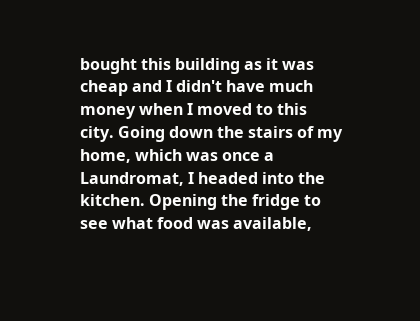bought this building as it was cheap and I didn't have much money when I moved to this city. Going down the stairs of my home, which was once a Laundromat, I headed into the kitchen. Opening the fridge to see what food was available,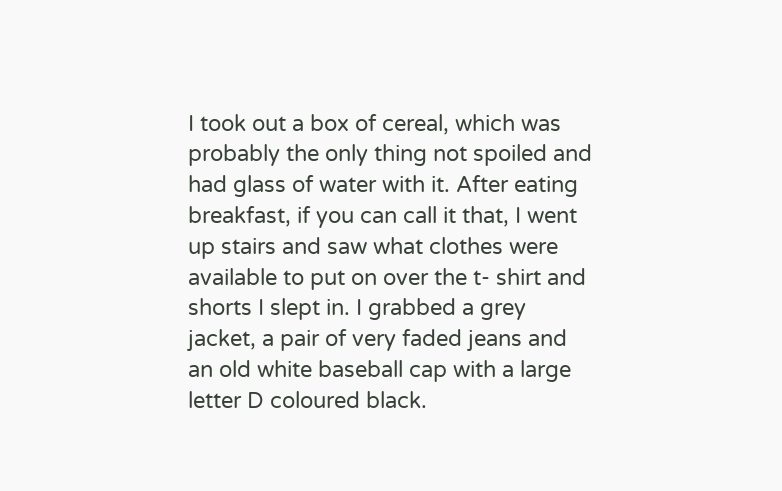I took out a box of cereal, which was probably the only thing not spoiled and had glass of water with it. After eating breakfast, if you can call it that, I went up stairs and saw what clothes were available to put on over the t- shirt and shorts I slept in. I grabbed a grey jacket, a pair of very faded jeans and an old white baseball cap with a large letter D coloured black.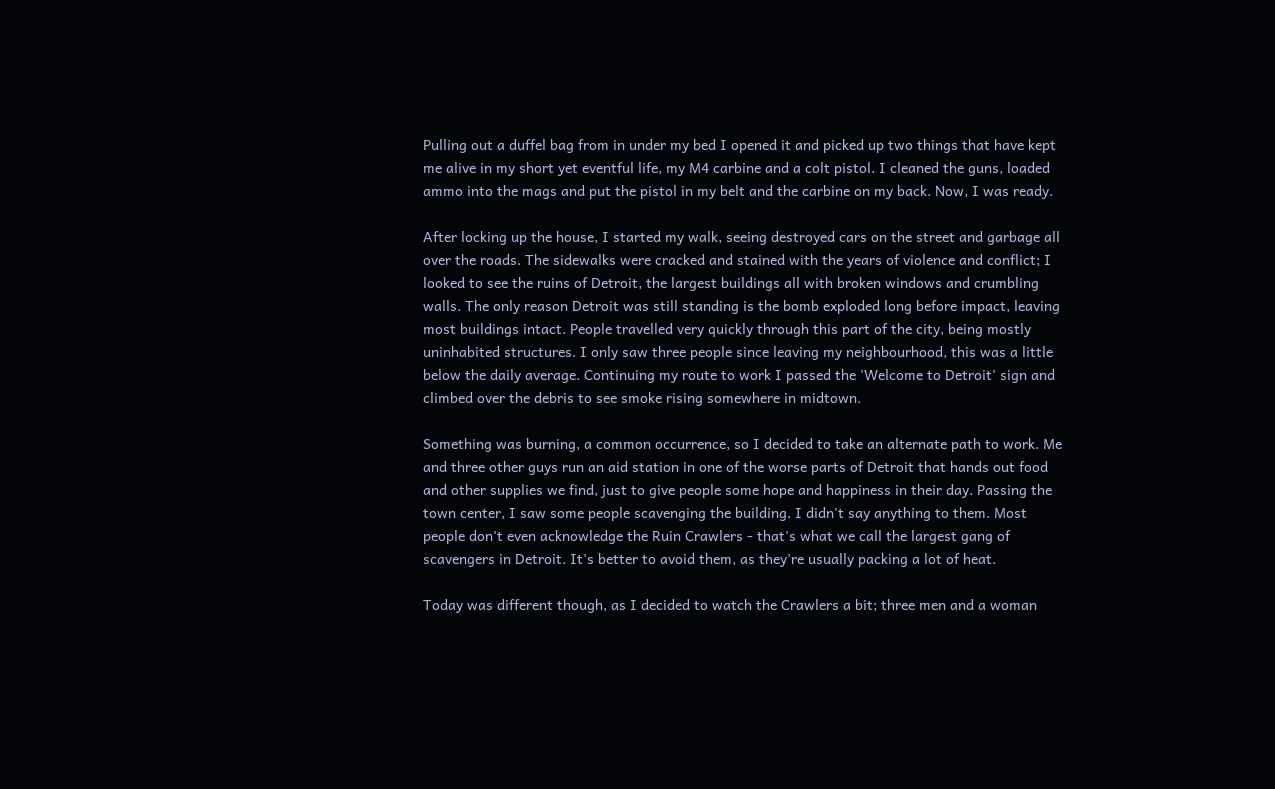Pulling out a duffel bag from in under my bed I opened it and picked up two things that have kept me alive in my short yet eventful life, my M4 carbine and a colt pistol. I cleaned the guns, loaded ammo into the mags and put the pistol in my belt and the carbine on my back. Now, I was ready.

After locking up the house, I started my walk, seeing destroyed cars on the street and garbage all over the roads. The sidewalks were cracked and stained with the years of violence and conflict; I looked to see the ruins of Detroit, the largest buildings all with broken windows and crumbling walls. The only reason Detroit was still standing is the bomb exploded long before impact, leaving most buildings intact. People travelled very quickly through this part of the city, being mostly uninhabited structures. I only saw three people since leaving my neighbourhood, this was a little below the daily average. Continuing my route to work I passed the 'Welcome to Detroit' sign and climbed over the debris to see smoke rising somewhere in midtown.

Something was burning, a common occurrence, so I decided to take an alternate path to work. Me and three other guys run an aid station in one of the worse parts of Detroit that hands out food and other supplies we find, just to give people some hope and happiness in their day. Passing the town center, I saw some people scavenging the building. I didn't say anything to them. Most people don't even acknowledge the Ruin Crawlers - that's what we call the largest gang of scavengers in Detroit. It's better to avoid them, as they're usually packing a lot of heat.

Today was different though, as I decided to watch the Crawlers a bit; three men and a woman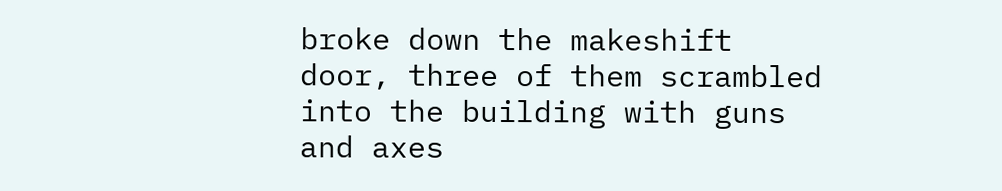broke down the makeshift door, three of them scrambled into the building with guns and axes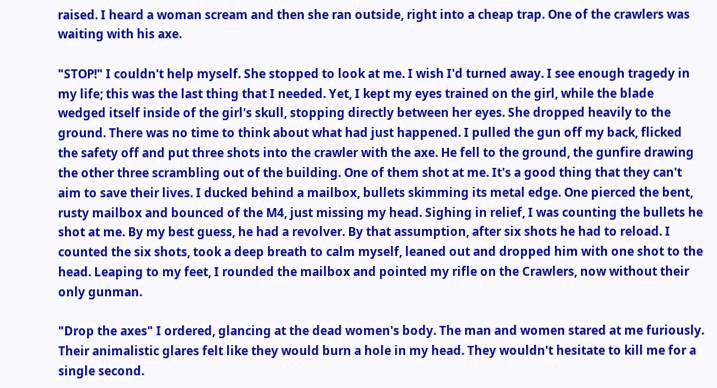raised. I heard a woman scream and then she ran outside, right into a cheap trap. One of the crawlers was waiting with his axe.

"STOP!" I couldn't help myself. She stopped to look at me. I wish I'd turned away. I see enough tragedy in my life; this was the last thing that I needed. Yet, I kept my eyes trained on the girl, while the blade wedged itself inside of the girl's skull, stopping directly between her eyes. She dropped heavily to the ground. There was no time to think about what had just happened. I pulled the gun off my back, flicked the safety off and put three shots into the crawler with the axe. He fell to the ground, the gunfire drawing the other three scrambling out of the building. One of them shot at me. It's a good thing that they can't aim to save their lives. I ducked behind a mailbox, bullets skimming its metal edge. One pierced the bent, rusty mailbox and bounced of the M4, just missing my head. Sighing in relief, I was counting the bullets he shot at me. By my best guess, he had a revolver. By that assumption, after six shots he had to reload. I counted the six shots, took a deep breath to calm myself, leaned out and dropped him with one shot to the head. Leaping to my feet, I rounded the mailbox and pointed my rifle on the Crawlers, now without their only gunman.

"Drop the axes" I ordered, glancing at the dead women's body. The man and women stared at me furiously. Their animalistic glares felt like they would burn a hole in my head. They wouldn't hesitate to kill me for a single second.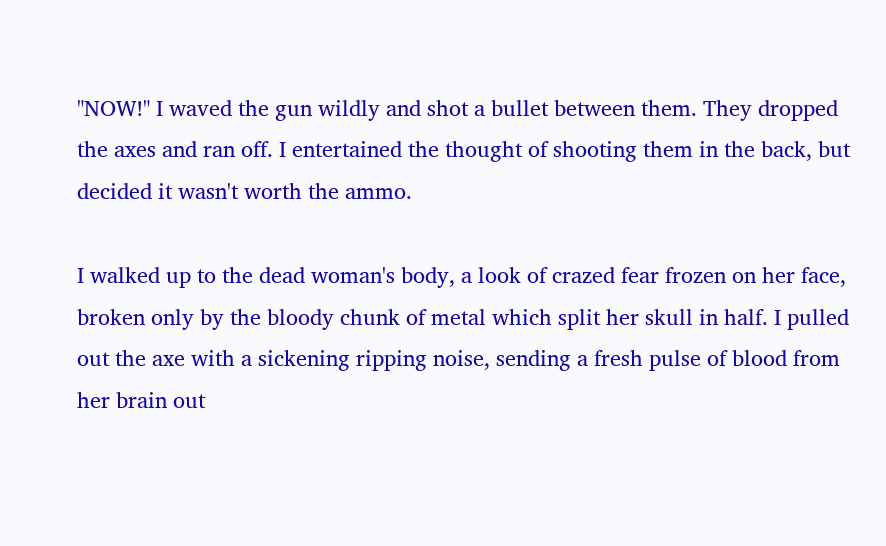"NOW!" I waved the gun wildly and shot a bullet between them. They dropped the axes and ran off. I entertained the thought of shooting them in the back, but decided it wasn't worth the ammo.

I walked up to the dead woman's body, a look of crazed fear frozen on her face, broken only by the bloody chunk of metal which split her skull in half. I pulled out the axe with a sickening ripping noise, sending a fresh pulse of blood from her brain out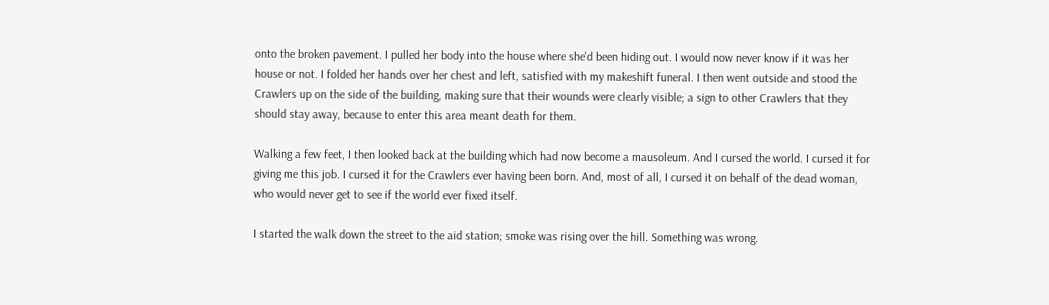onto the broken pavement. I pulled her body into the house where she'd been hiding out. I would now never know if it was her house or not. I folded her hands over her chest and left, satisfied with my makeshift funeral. I then went outside and stood the Crawlers up on the side of the building, making sure that their wounds were clearly visible; a sign to other Crawlers that they should stay away, because to enter this area meant death for them.

Walking a few feet, I then looked back at the building which had now become a mausoleum. And I cursed the world. I cursed it for giving me this job. I cursed it for the Crawlers ever having been born. And, most of all, I cursed it on behalf of the dead woman, who would never get to see if the world ever fixed itself.

I started the walk down the street to the aid station; smoke was rising over the hill. Something was wrong.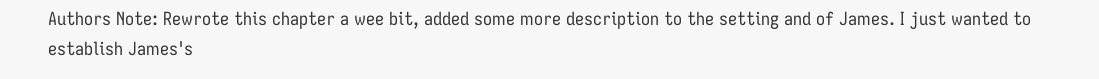Authors Note: Rewrote this chapter a wee bit, added some more description to the setting and of James. I just wanted to establish James's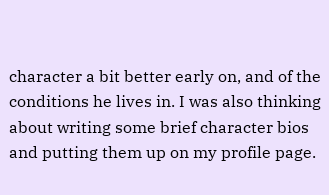character a bit better early on, and of the conditions he lives in. I was also thinking about writing some brief character bios and putting them up on my profile page.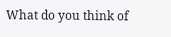What do you think of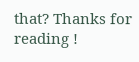that? Thanks for reading !